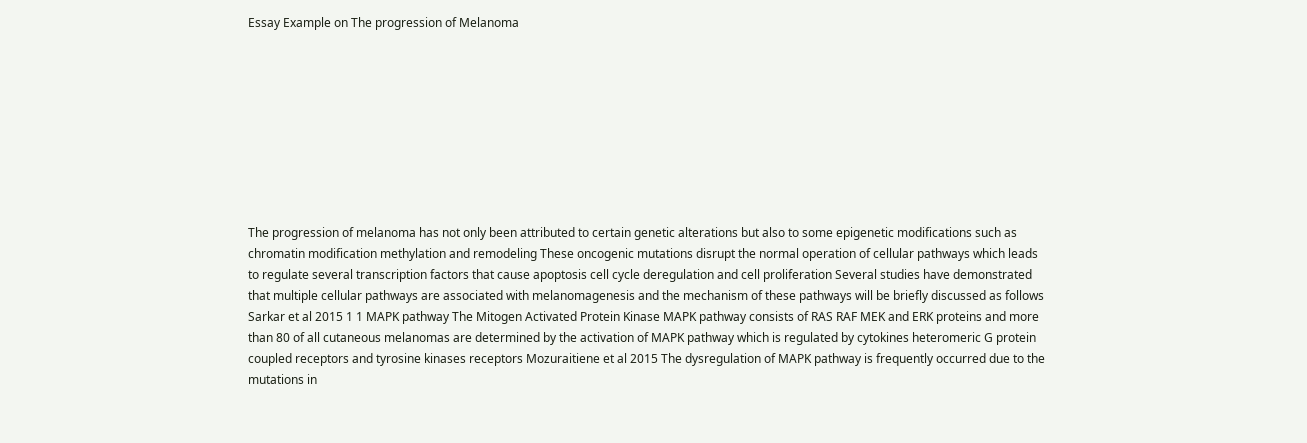Essay Example on The progression of Melanoma









The progression of melanoma has not only been attributed to certain genetic alterations but also to some epigenetic modifications such as chromatin modification methylation and remodeling These oncogenic mutations disrupt the normal operation of cellular pathways which leads to regulate several transcription factors that cause apoptosis cell cycle deregulation and cell proliferation Several studies have demonstrated that multiple cellular pathways are associated with melanomagenesis and the mechanism of these pathways will be briefly discussed as follows Sarkar et al 2015 1 1 MAPK pathway The Mitogen Activated Protein Kinase MAPK pathway consists of RAS RAF MEK and ERK proteins and more than 80 of all cutaneous melanomas are determined by the activation of MAPK pathway which is regulated by cytokines heteromeric G protein coupled receptors and tyrosine kinases receptors Mozuraitiene et al 2015 The dysregulation of MAPK pathway is frequently occurred due to the mutations in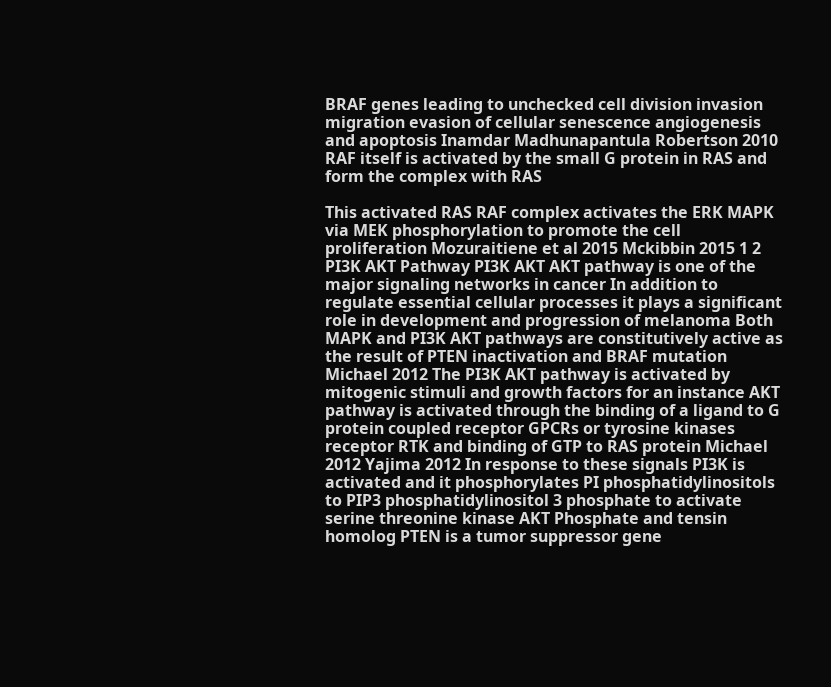BRAF genes leading to unchecked cell division invasion migration evasion of cellular senescence angiogenesis and apoptosis Inamdar Madhunapantula Robertson 2010 RAF itself is activated by the small G protein in RAS and form the complex with RAS

This activated RAS RAF complex activates the ERK MAPK via MEK phosphorylation to promote the cell proliferation Mozuraitiene et al 2015 Mckibbin 2015 1 2 PI3K AKT Pathway PI3K AKT AKT pathway is one of the major signaling networks in cancer In addition to regulate essential cellular processes it plays a significant role in development and progression of melanoma Both MAPK and PI3K AKT pathways are constitutively active as the result of PTEN inactivation and BRAF mutation Michael 2012 The PI3K AKT pathway is activated by mitogenic stimuli and growth factors for an instance AKT pathway is activated through the binding of a ligand to G protein coupled receptor GPCRs or tyrosine kinases receptor RTK and binding of GTP to RAS protein Michael 2012 Yajima 2012 In response to these signals PI3K is activated and it phosphorylates PI phosphatidylinositols to PIP3 phosphatidylinositol 3 phosphate to activate serine threonine kinase AKT Phosphate and tensin homolog PTEN is a tumor suppressor gene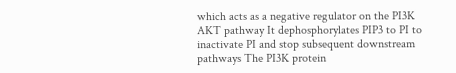which acts as a negative regulator on the PI3K AKT pathway It dephosphorylates PIP3 to PI to inactivate PI and stop subsequent downstream pathways The PI3K protein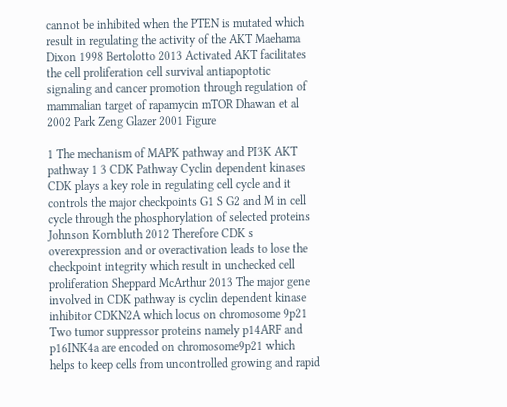cannot be inhibited when the PTEN is mutated which result in regulating the activity of the AKT Maehama Dixon 1998 Bertolotto 2013 Activated AKT facilitates the cell proliferation cell survival antiapoptotic signaling and cancer promotion through regulation of mammalian target of rapamycin mTOR Dhawan et al 2002 Park Zeng Glazer 2001 Figure

1 The mechanism of MAPK pathway and PI3K AKT pathway 1 3 CDK Pathway Cyclin dependent kinases CDK plays a key role in regulating cell cycle and it controls the major checkpoints G1 S G2 and M in cell cycle through the phosphorylation of selected proteins Johnson Kornbluth 2012 Therefore CDK s overexpression and or overactivation leads to lose the checkpoint integrity which result in unchecked cell proliferation Sheppard McArthur 2013 The major gene involved in CDK pathway is cyclin dependent kinase inhibitor CDKN2A which locus on chromosome 9p21 Two tumor suppressor proteins namely p14ARF and p16INK4a are encoded on chromosome9p21 which helps to keep cells from uncontrolled growing and rapid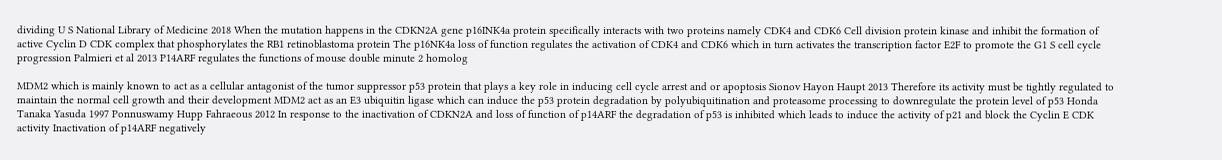dividing U S National Library of Medicine 2018 When the mutation happens in the CDKN2A gene p16INK4a protein specifically interacts with two proteins namely CDK4 and CDK6 Cell division protein kinase and inhibit the formation of active Cyclin D CDK complex that phosphorylates the RB1 retinoblastoma protein The p16NK4a loss of function regulates the activation of CDK4 and CDK6 which in turn activates the transcription factor E2F to promote the G1 S cell cycle progression Palmieri et al 2013 P14ARF regulates the functions of mouse double minute 2 homolog

MDM2 which is mainly known to act as a cellular antagonist of the tumor suppressor p53 protein that plays a key role in inducing cell cycle arrest and or apoptosis Sionov Hayon Haupt 2013 Therefore its activity must be tightly regulated to maintain the normal cell growth and their development MDM2 act as an E3 ubiquitin ligase which can induce the p53 protein degradation by polyubiquitination and proteasome processing to downregulate the protein level of p53 Honda Tanaka Yasuda 1997 Ponnuswamy Hupp Fahraeous 2012 In response to the inactivation of CDKN2A and loss of function of p14ARF the degradation of p53 is inhibited which leads to induce the activity of p21 and block the Cyclin E CDK activity Inactivation of p14ARF negatively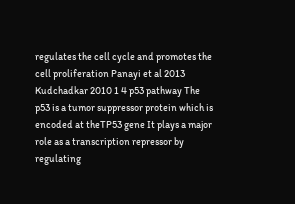regulates the cell cycle and promotes the cell proliferation Panayi et al 2013 Kudchadkar 2010 1 4 p53 pathway The p53 is a tumor suppressor protein which is encoded at theTP53 gene It plays a major role as a transcription repressor by regulating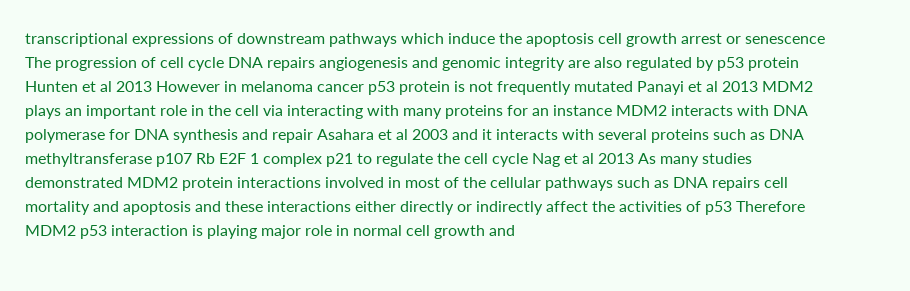transcriptional expressions of downstream pathways which induce the apoptosis cell growth arrest or senescence The progression of cell cycle DNA repairs angiogenesis and genomic integrity are also regulated by p53 protein Hunten et al 2013 However in melanoma cancer p53 protein is not frequently mutated Panayi et al 2013 MDM2 plays an important role in the cell via interacting with many proteins for an instance MDM2 interacts with DNA polymerase for DNA synthesis and repair Asahara et al 2003 and it interacts with several proteins such as DNA methyltransferase p107 Rb E2F 1 complex p21 to regulate the cell cycle Nag et al 2013 As many studies demonstrated MDM2 protein interactions involved in most of the cellular pathways such as DNA repairs cell mortality and apoptosis and these interactions either directly or indirectly affect the activities of p53 Therefore MDM2 p53 interaction is playing major role in normal cell growth and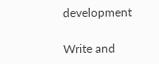development

Write and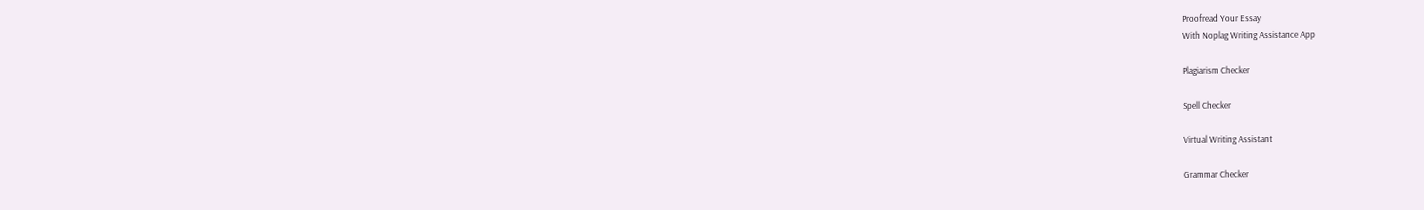Proofread Your Essay
With Noplag Writing Assistance App

Plagiarism Checker

Spell Checker

Virtual Writing Assistant

Grammar Checker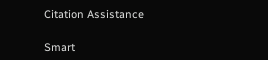Citation Assistance

Smart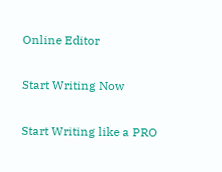Online Editor

Start Writing Now

Start Writing like a PRO